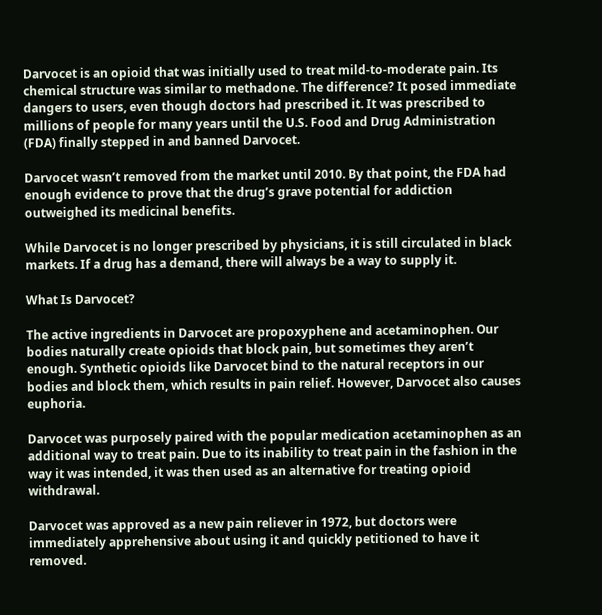Darvocet is an opioid that was initially used to treat mild-to-moderate pain. Its chemical structure was similar to methadone. The difference? It posed immediate dangers to users, even though doctors had prescribed it. It was prescribed to millions of people for many years until the U.S. Food and Drug Administration (FDA) finally stepped in and banned Darvocet.

Darvocet wasn’t removed from the market until 2010. By that point, the FDA had enough evidence to prove that the drug’s grave potential for addiction outweighed its medicinal benefits.

While Darvocet is no longer prescribed by physicians, it is still circulated in black markets. If a drug has a demand, there will always be a way to supply it.

What Is Darvocet?

The active ingredients in Darvocet are propoxyphene and acetaminophen. Our bodies naturally create opioids that block pain, but sometimes they aren’t enough. Synthetic opioids like Darvocet bind to the natural receptors in our bodies and block them, which results in pain relief. However, Darvocet also causes euphoria.

Darvocet was purposely paired with the popular medication acetaminophen as an additional way to treat pain. Due to its inability to treat pain in the fashion in the way it was intended, it was then used as an alternative for treating opioid withdrawal.

Darvocet was approved as a new pain reliever in 1972, but doctors were immediately apprehensive about using it and quickly petitioned to have it removed.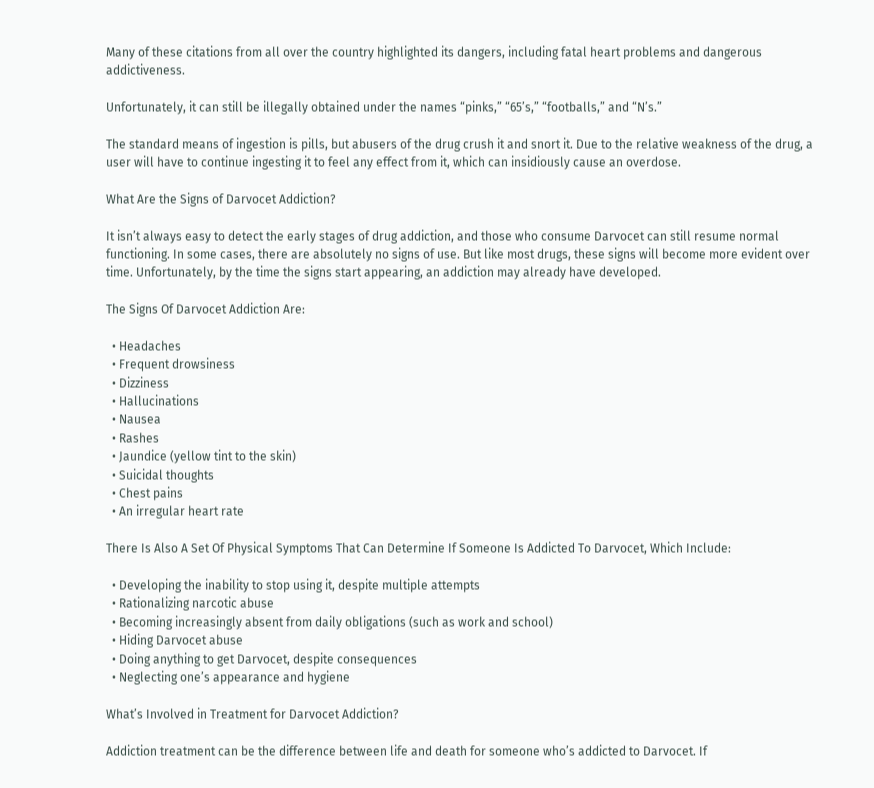Many of these citations from all over the country highlighted its dangers, including fatal heart problems and dangerous addictiveness.

Unfortunately, it can still be illegally obtained under the names “pinks,” “65’s,” “footballs,” and “N’s.”

The standard means of ingestion is pills, but abusers of the drug crush it and snort it. Due to the relative weakness of the drug, a user will have to continue ingesting it to feel any effect from it, which can insidiously cause an overdose.

What Are the Signs of Darvocet Addiction?

It isn’t always easy to detect the early stages of drug addiction, and those who consume Darvocet can still resume normal functioning. In some cases, there are absolutely no signs of use. But like most drugs, these signs will become more evident over time. Unfortunately, by the time the signs start appearing, an addiction may already have developed.

The Signs Of Darvocet Addiction Are:

  • Headaches
  • Frequent drowsiness
  • Dizziness
  • Hallucinations
  • Nausea
  • Rashes
  • Jaundice (yellow tint to the skin)
  • Suicidal thoughts
  • Chest pains
  • An irregular heart rate

There Is Also A Set Of Physical Symptoms That Can Determine If Someone Is Addicted To Darvocet, Which Include:

  • Developing the inability to stop using it, despite multiple attempts
  • Rationalizing narcotic abuse
  • Becoming increasingly absent from daily obligations (such as work and school)
  • Hiding Darvocet abuse
  • Doing anything to get Darvocet, despite consequences
  • Neglecting one’s appearance and hygiene

What’s Involved in Treatment for Darvocet Addiction?

Addiction treatment can be the difference between life and death for someone who’s addicted to Darvocet. If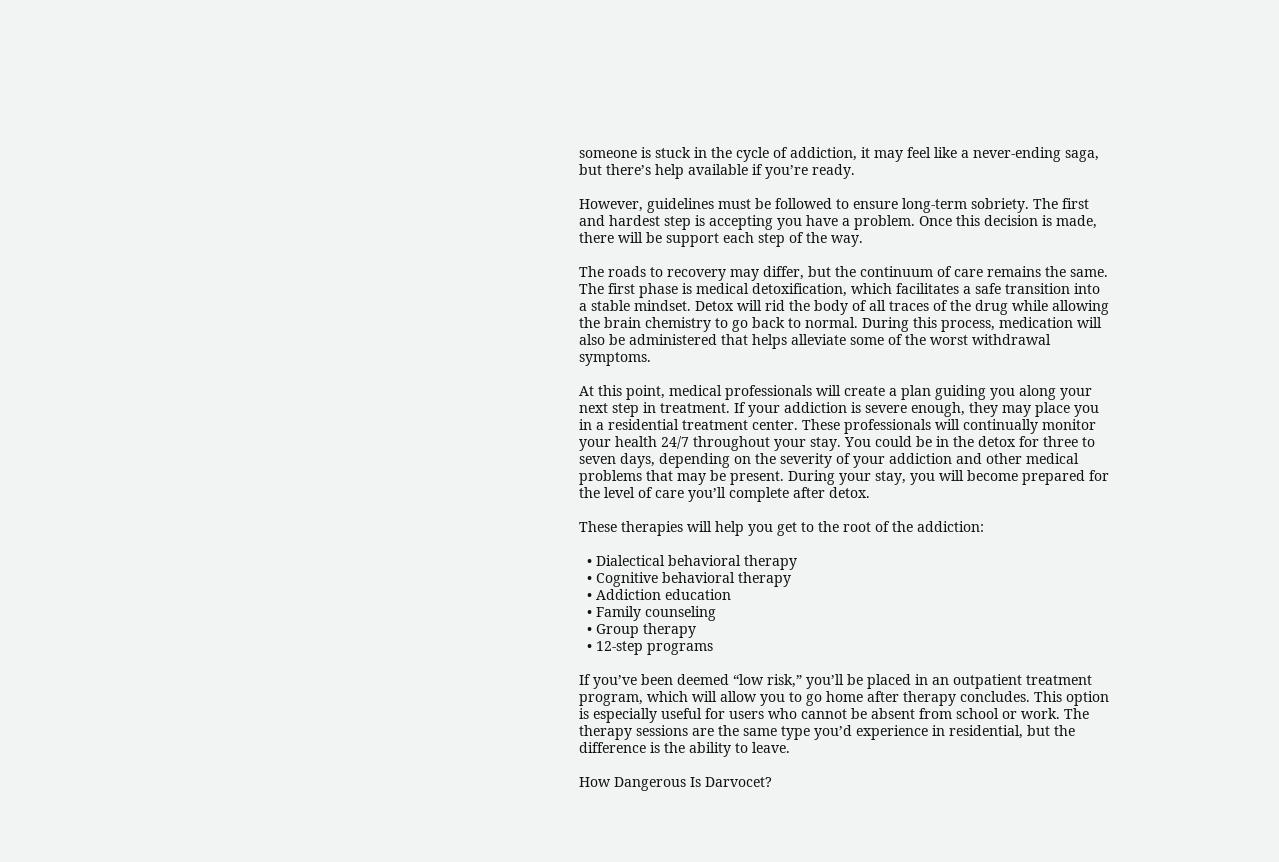someone is stuck in the cycle of addiction, it may feel like a never-ending saga, but there’s help available if you’re ready.

However, guidelines must be followed to ensure long-term sobriety. The first and hardest step is accepting you have a problem. Once this decision is made, there will be support each step of the way.

The roads to recovery may differ, but the continuum of care remains the same. The first phase is medical detoxification, which facilitates a safe transition into a stable mindset. Detox will rid the body of all traces of the drug while allowing the brain chemistry to go back to normal. During this process, medication will also be administered that helps alleviate some of the worst withdrawal symptoms.

At this point, medical professionals will create a plan guiding you along your next step in treatment. If your addiction is severe enough, they may place you in a residential treatment center. These professionals will continually monitor your health 24/7 throughout your stay. You could be in the detox for three to seven days, depending on the severity of your addiction and other medical problems that may be present. During your stay, you will become prepared for the level of care you’ll complete after detox.

These therapies will help you get to the root of the addiction:

  • Dialectical behavioral therapy
  • Cognitive behavioral therapy
  • Addiction education
  • Family counseling
  • Group therapy
  • 12-step programs

If you’ve been deemed “low risk,” you’ll be placed in an outpatient treatment program, which will allow you to go home after therapy concludes. This option is especially useful for users who cannot be absent from school or work. The therapy sessions are the same type you’d experience in residential, but the difference is the ability to leave.

How Dangerous Is Darvocet?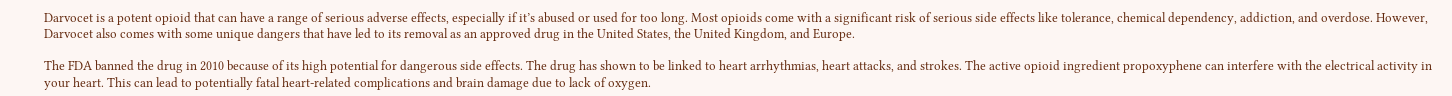Darvocet is a potent opioid that can have a range of serious adverse effects, especially if it’s abused or used for too long. Most opioids come with a significant risk of serious side effects like tolerance, chemical dependency, addiction, and overdose. However, Darvocet also comes with some unique dangers that have led to its removal as an approved drug in the United States, the United Kingdom, and Europe.

The FDA banned the drug in 2010 because of its high potential for dangerous side effects. The drug has shown to be linked to heart arrhythmias, heart attacks, and strokes. The active opioid ingredient propoxyphene can interfere with the electrical activity in your heart. This can lead to potentially fatal heart-related complications and brain damage due to lack of oxygen.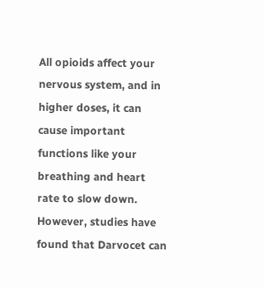All opioids affect your nervous system, and in higher doses, it can cause important functions like your breathing and heart rate to slow down. However, studies have found that Darvocet can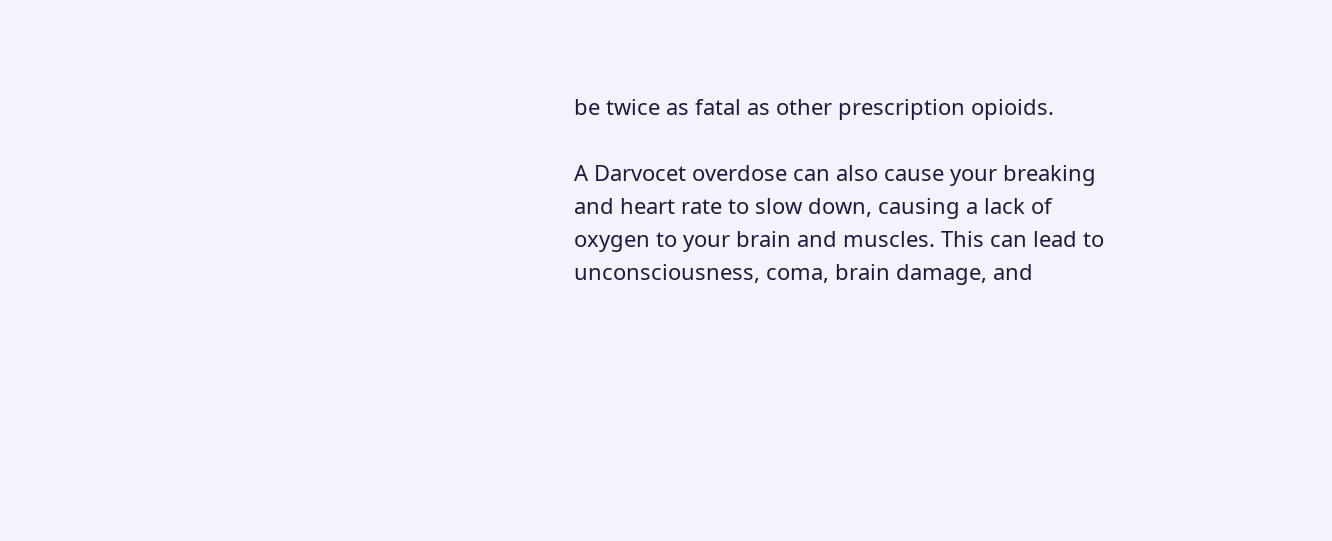be twice as fatal as other prescription opioids.

A Darvocet overdose can also cause your breaking and heart rate to slow down, causing a lack of oxygen to your brain and muscles. This can lead to unconsciousness, coma, brain damage, and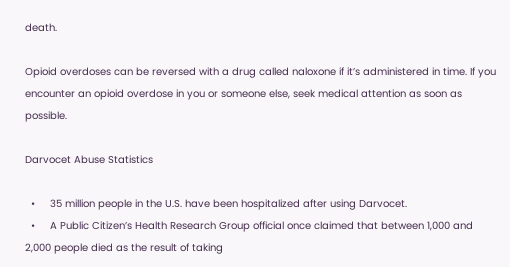death.

Opioid overdoses can be reversed with a drug called naloxone if it’s administered in time. If you encounter an opioid overdose in you or someone else, seek medical attention as soon as possible.

Darvocet Abuse Statistics

  •     35 million people in the U.S. have been hospitalized after using Darvocet.
  •     A Public Citizen’s Health Research Group official once claimed that between 1,000 and 2,000 people died as the result of taking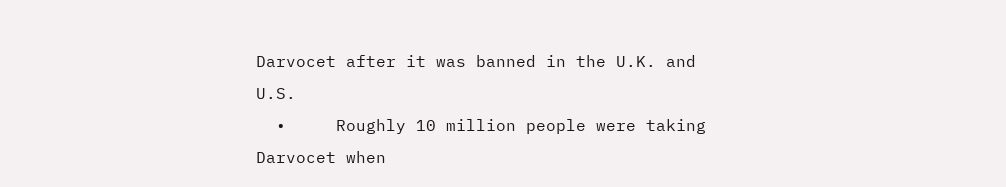Darvocet after it was banned in the U.K. and U.S.
  •     Roughly 10 million people were taking Darvocet when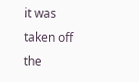it was taken off the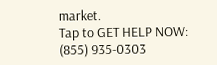market.
Tap to GET HELP NOW: (855) 935-0303